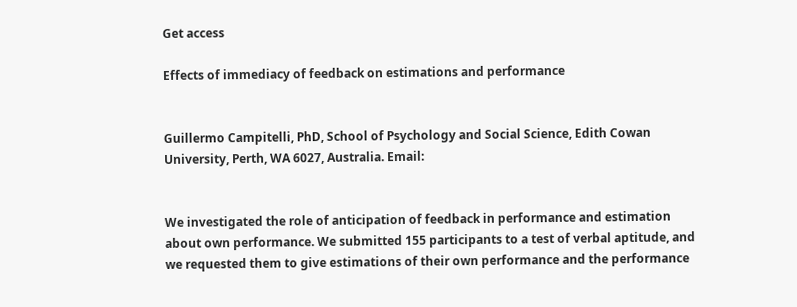Get access

Effects of immediacy of feedback on estimations and performance


Guillermo Campitelli, PhD, School of Psychology and Social Science, Edith Cowan University, Perth, WA 6027, Australia. Email:


We investigated the role of anticipation of feedback in performance and estimation about own performance. We submitted 155 participants to a test of verbal aptitude, and we requested them to give estimations of their own performance and the performance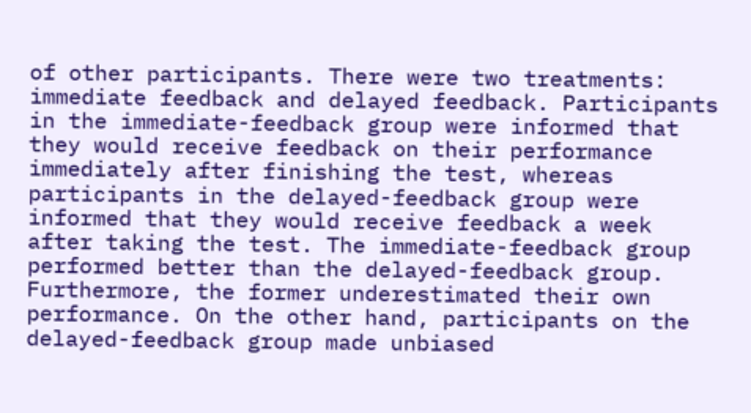of other participants. There were two treatments: immediate feedback and delayed feedback. Participants in the immediate-feedback group were informed that they would receive feedback on their performance immediately after finishing the test, whereas participants in the delayed-feedback group were informed that they would receive feedback a week after taking the test. The immediate-feedback group performed better than the delayed-feedback group. Furthermore, the former underestimated their own performance. On the other hand, participants on the delayed-feedback group made unbiased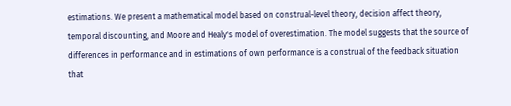estimations. We present a mathematical model based on construal-level theory, decision affect theory, temporal discounting, and Moore and Healy's model of overestimation. The model suggests that the source of differences in performance and in estimations of own performance is a construal of the feedback situation that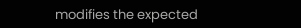modifies the expected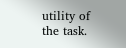utility of the task.